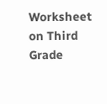Worksheet on Third Grade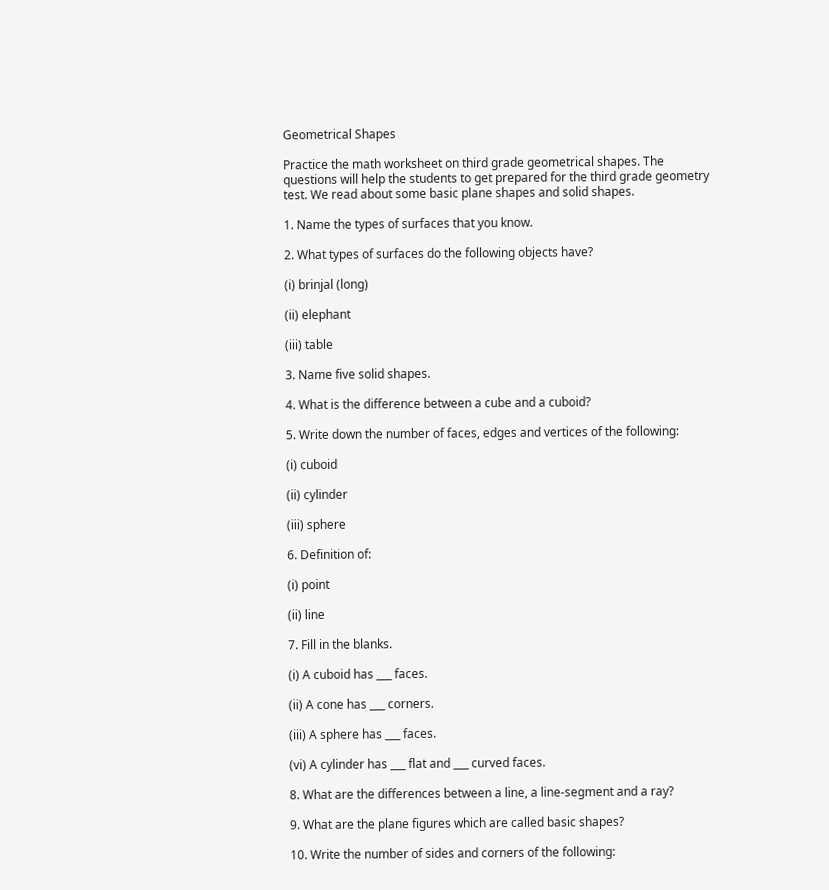Geometrical Shapes

Practice the math worksheet on third grade geometrical shapes. The questions will help the students to get prepared for the third grade geometry test. We read about some basic plane shapes and solid shapes.

1. Name the types of surfaces that you know.

2. What types of surfaces do the following objects have?

(i) brinjal (long)

(ii) elephant

(iii) table

3. Name five solid shapes.

4. What is the difference between a cube and a cuboid?

5. Write down the number of faces, edges and vertices of the following:

(i) cuboid

(ii) cylinder

(iii) sphere

6. Definition of:

(i) point

(ii) line

7. Fill in the blanks.

(i) A cuboid has ___ faces.

(ii) A cone has ___ corners.

(iii) A sphere has ___ faces.

(vi) A cylinder has ___ flat and ___ curved faces.

8. What are the differences between a line, a line-segment and a ray?

9. What are the plane figures which are called basic shapes?

10. Write the number of sides and corners of the following: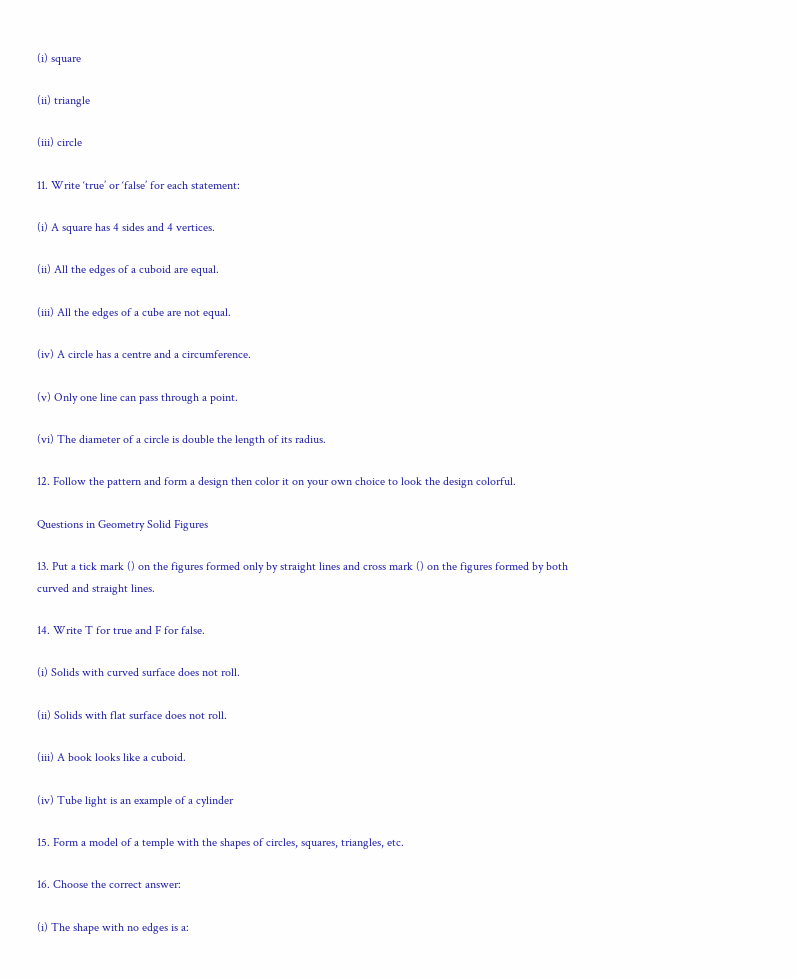(i) square

(ii) triangle

(iii) circle

11. Write ‘true’ or ‘false’ for each statement:

(i) A square has 4 sides and 4 vertices.

(ii) All the edges of a cuboid are equal.

(iii) All the edges of a cube are not equal.

(iv) A circle has a centre and a circumference.

(v) Only one line can pass through a point.

(vi) The diameter of a circle is double the length of its radius.

12. Follow the pattern and form a design then color it on your own choice to look the design colorful.

Questions in Geometry Solid Figures

13. Put a tick mark () on the figures formed only by straight lines and cross mark () on the figures formed by both curved and straight lines.

14. Write T for true and F for false.

(i) Solids with curved surface does not roll.

(ii) Solids with flat surface does not roll.

(iii) A book looks like a cuboid.

(iv) Tube light is an example of a cylinder

15. Form a model of a temple with the shapes of circles, squares, triangles, etc.

16. Choose the correct answer:

(i) The shape with no edges is a: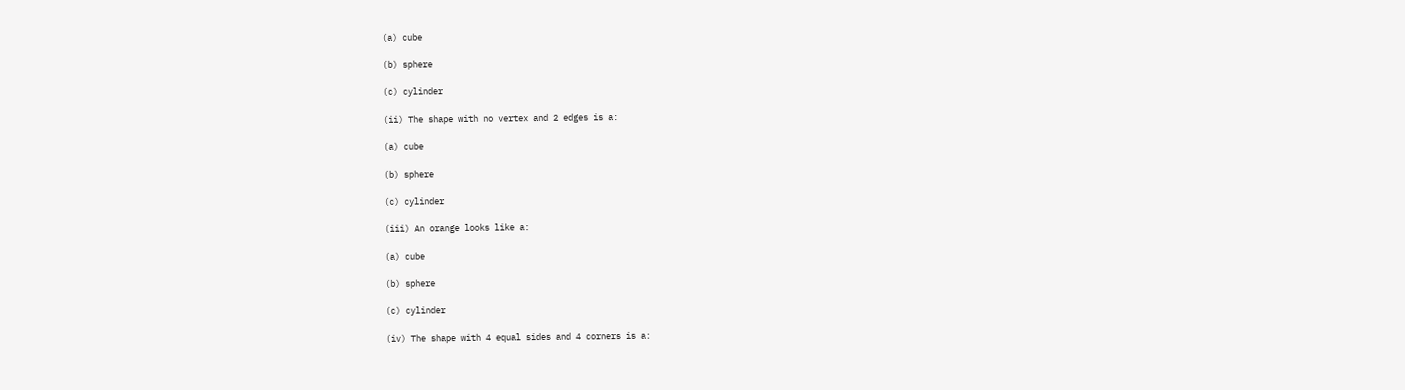(a) cube

(b) sphere

(c) cylinder

(ii) The shape with no vertex and 2 edges is a:

(a) cube

(b) sphere

(c) cylinder

(iii) An orange looks like a:

(a) cube

(b) sphere

(c) cylinder

(iv) The shape with 4 equal sides and 4 corners is a: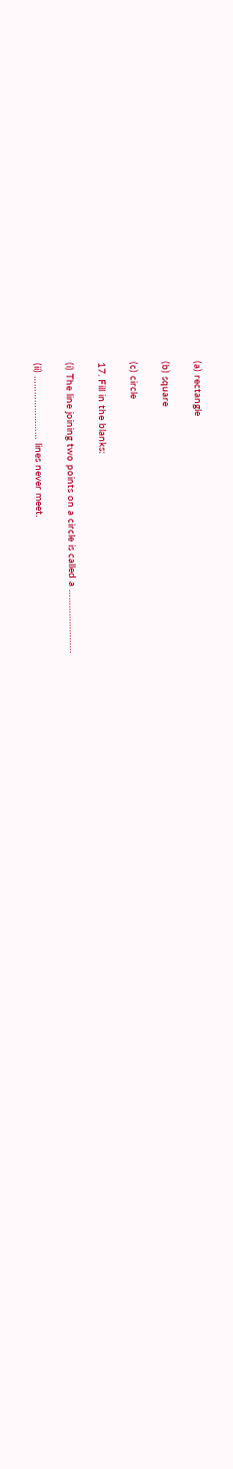(a) rectangle

(b) square

(c) circle

17. Fill in the blanks:

(i) The line joining two points on a circle is called a ……………………

(ii) …………………… lines never meet.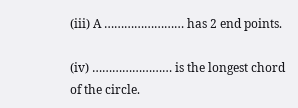(iii) A …………………… has 2 end points.

(iv) …………………… is the longest chord of the circle.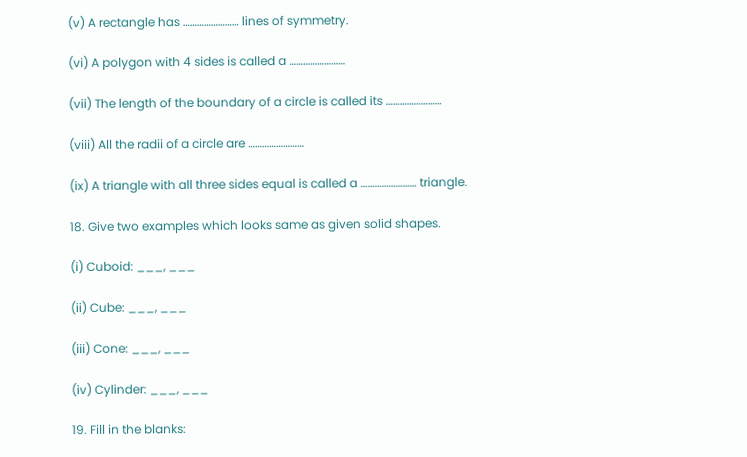(v) A rectangle has …………………… lines of symmetry.

(vi) A polygon with 4 sides is called a ……………………

(vii) The length of the boundary of a circle is called its ……………………

(viii) All the radii of a circle are ……………………

(ix) A triangle with all three sides equal is called a …………………… triangle.

18. Give two examples which looks same as given solid shapes.

(i) Cuboid: ___, ___

(ii) Cube: ___, ___

(iii) Cone: ___, ___

(iv) Cylinder: ___, ___

19. Fill in the blanks: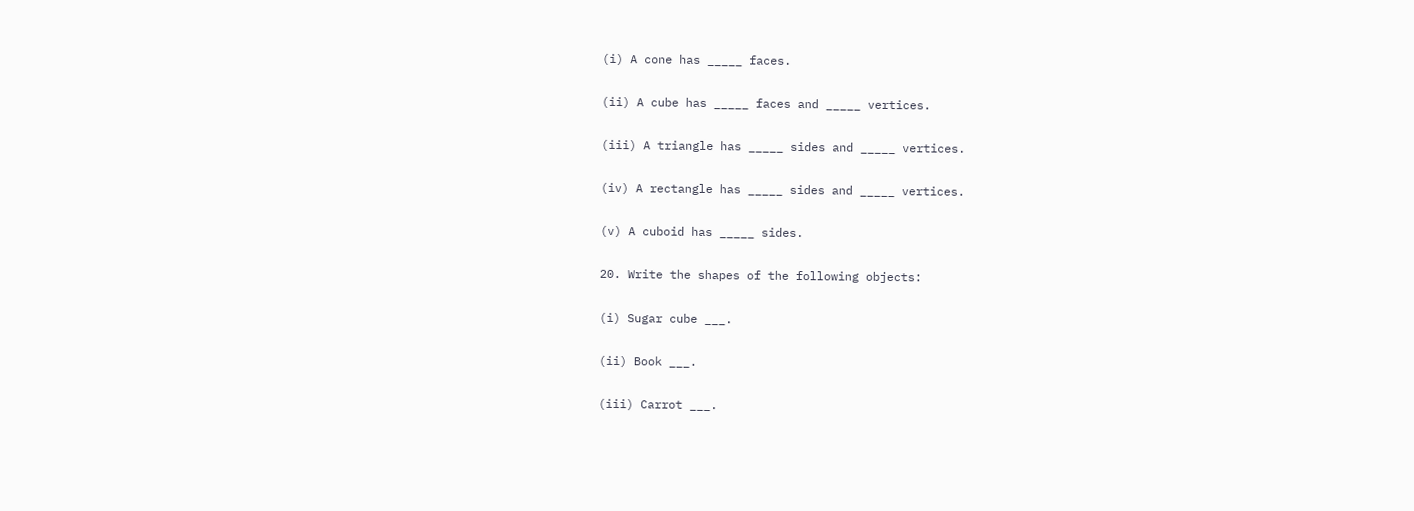(i) A cone has _____ faces.

(ii) A cube has _____ faces and _____ vertices.

(iii) A triangle has _____ sides and _____ vertices.

(iv) A rectangle has _____ sides and _____ vertices.

(v) A cuboid has _____ sides.

20. Write the shapes of the following objects:

(i) Sugar cube ___.

(ii) Book ___.

(iii) Carrot ___.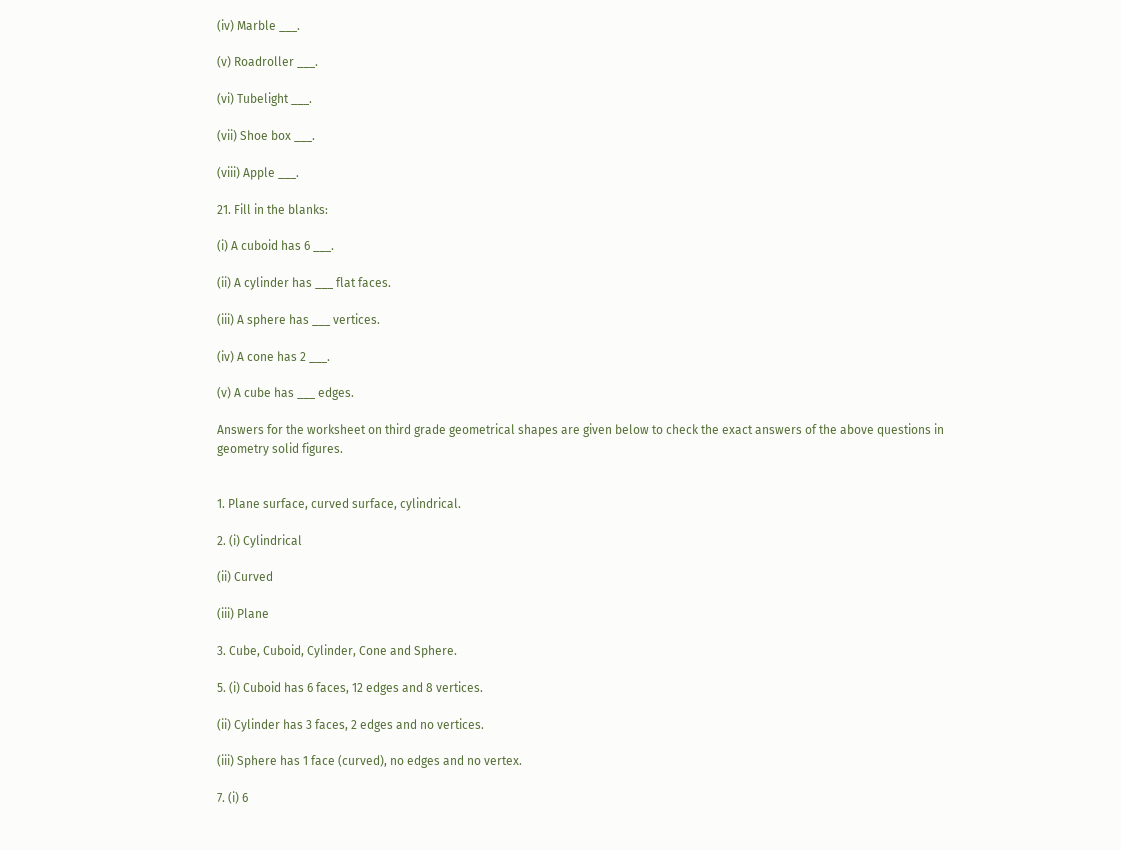(iv) Marble ___.

(v) Roadroller ___.

(vi) Tubelight ___.

(vii) Shoe box ___.

(viii) Apple ___.

21. Fill in the blanks:

(i) A cuboid has 6 ___.

(ii) A cylinder has ___ flat faces.

(iii) A sphere has ___ vertices.

(iv) A cone has 2 ___.

(v) A cube has ___ edges.

Answers for the worksheet on third grade geometrical shapes are given below to check the exact answers of the above questions in geometry solid figures.


1. Plane surface, curved surface, cylindrical.

2. (i) Cylindrical

(ii) Curved

(iii) Plane

3. Cube, Cuboid, Cylinder, Cone and Sphere.

5. (i) Cuboid has 6 faces, 12 edges and 8 vertices.

(ii) Cylinder has 3 faces, 2 edges and no vertices.

(iii) Sphere has 1 face (curved), no edges and no vertex.

7. (i) 6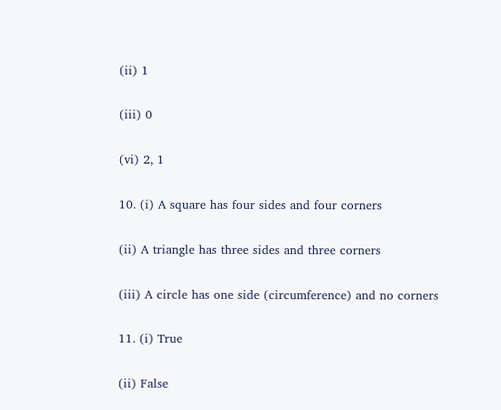(ii) 1

(iii) 0

(vi) 2, 1

10. (i) A square has four sides and four corners

(ii) A triangle has three sides and three corners

(iii) A circle has one side (circumference) and no corners

11. (i) True

(ii) False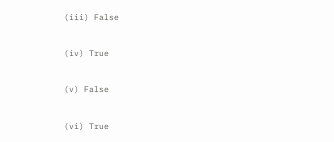(iii) False

(iv) True

(v) False

(vi) True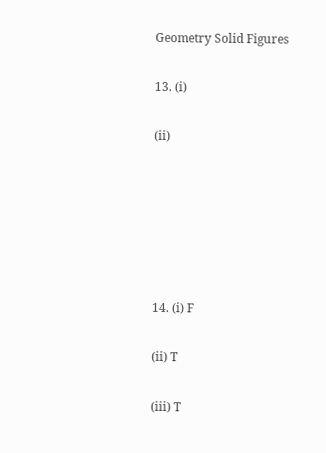Geometry Solid Figures

13. (i)

(ii)






14. (i) F

(ii) T

(iii) T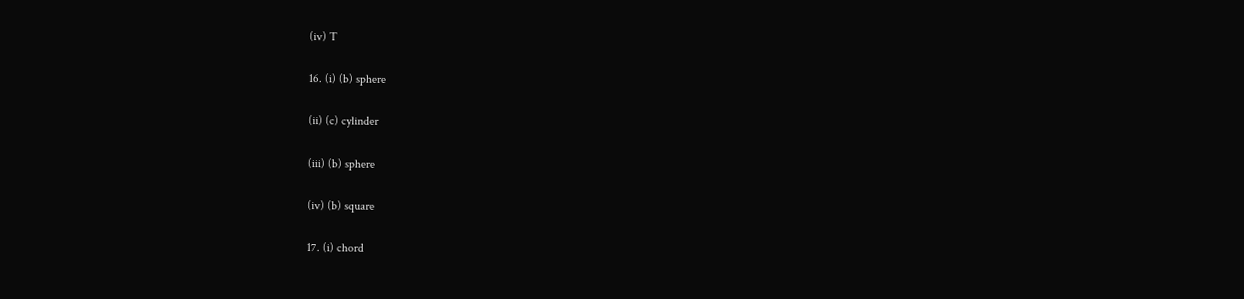(iv) T

16. (i) (b) sphere

(ii) (c) cylinder

(iii) (b) sphere

(iv) (b) square

17. (i) chord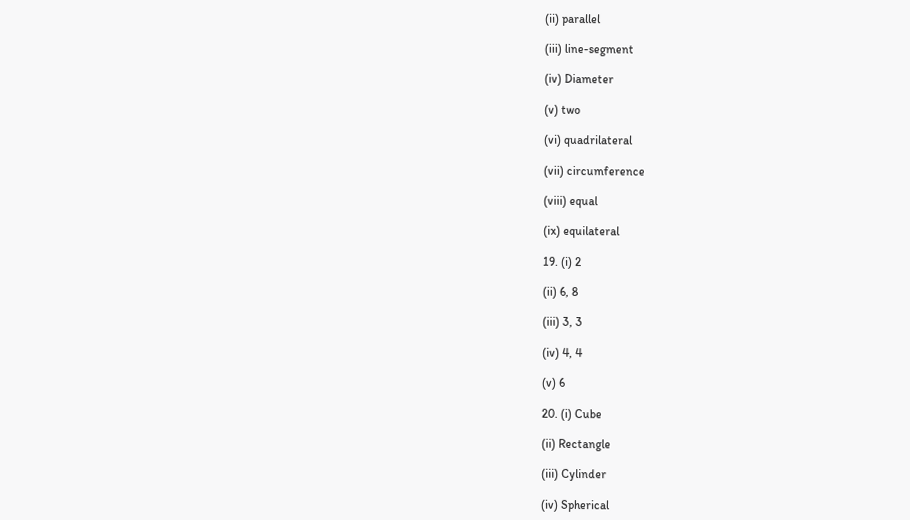(ii) parallel

(iii) line-segment

(iv) Diameter

(v) two

(vi) quadrilateral

(vii) circumference

(viii) equal

(ix) equilateral

19. (i) 2

(ii) 6, 8

(iii) 3, 3

(iv) 4, 4

(v) 6

20. (i) Cube

(ii) Rectangle

(iii) Cylinder

(iv) Spherical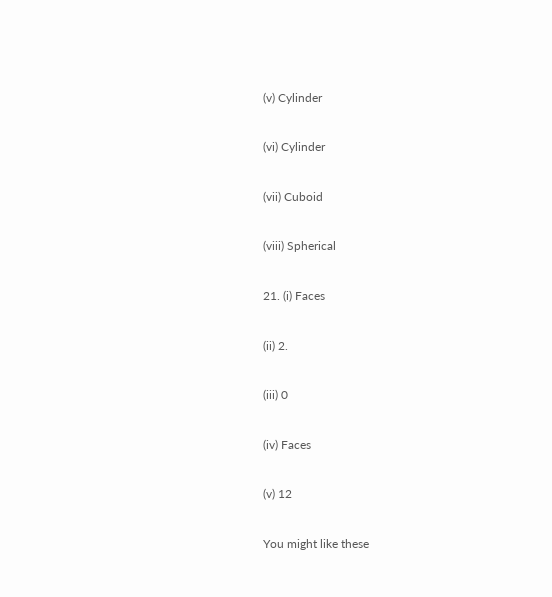(v) Cylinder

(vi) Cylinder

(vii) Cuboid

(viii) Spherical

21. (i) Faces

(ii) 2.

(iii) 0

(iv) Faces

(v) 12

You might like these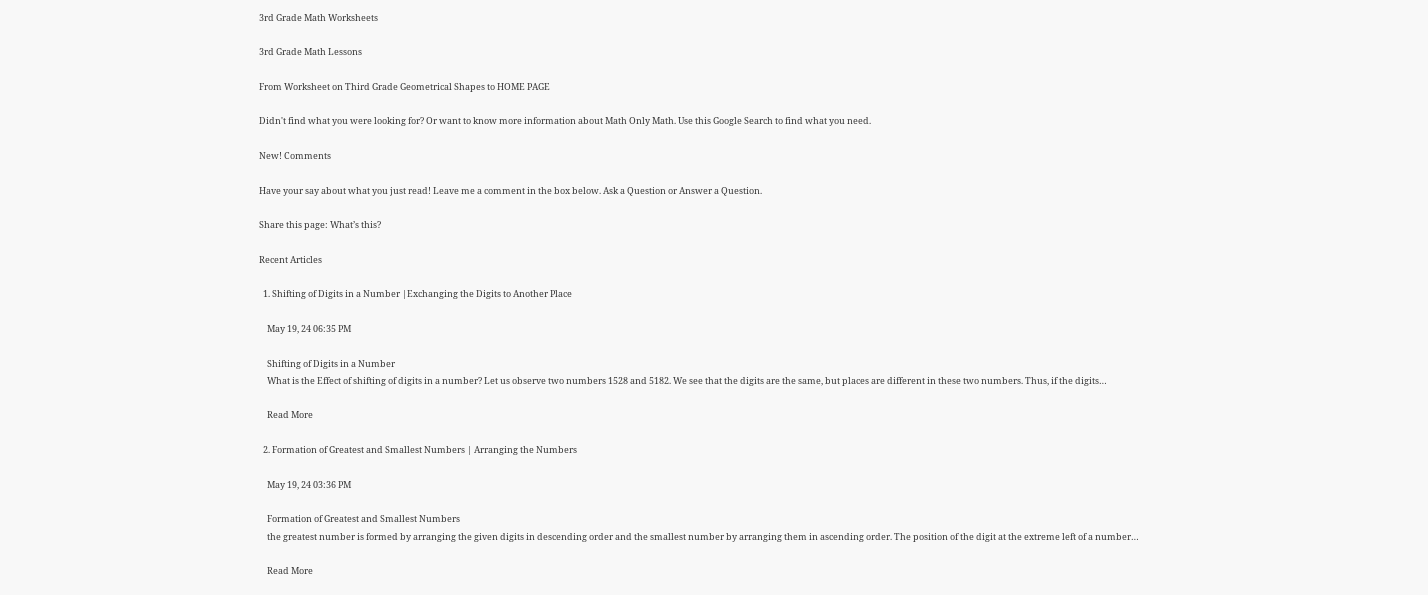3rd Grade Math Worksheets

3rd Grade Math Lessons

From Worksheet on Third Grade Geometrical Shapes to HOME PAGE

Didn't find what you were looking for? Or want to know more information about Math Only Math. Use this Google Search to find what you need.

New! Comments

Have your say about what you just read! Leave me a comment in the box below. Ask a Question or Answer a Question.

Share this page: What’s this?

Recent Articles

  1. Shifting of Digits in a Number |Exchanging the Digits to Another Place

    May 19, 24 06:35 PM

    Shifting of Digits in a Number
    What is the Effect of shifting of digits in a number? Let us observe two numbers 1528 and 5182. We see that the digits are the same, but places are different in these two numbers. Thus, if the digits…

    Read More

  2. Formation of Greatest and Smallest Numbers | Arranging the Numbers

    May 19, 24 03:36 PM

    Formation of Greatest and Smallest Numbers
    the greatest number is formed by arranging the given digits in descending order and the smallest number by arranging them in ascending order. The position of the digit at the extreme left of a number…

    Read More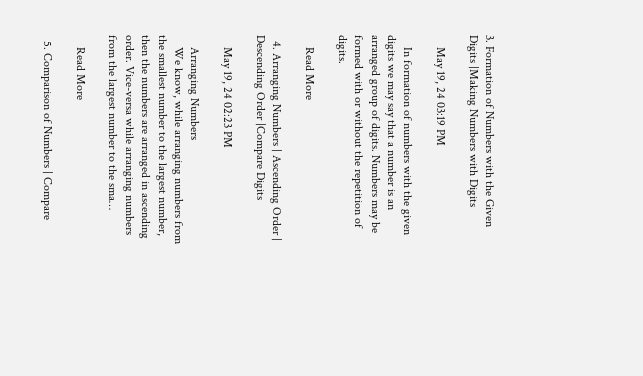3. Formation of Numbers with the Given Digits |Making Numbers with Digits

    May 19, 24 03:19 PM

    In formation of numbers with the given digits we may say that a number is an arranged group of digits. Numbers may be formed with or without the repetition of digits.

    Read More

  4. Arranging Numbers | Ascending Order | Descending Order |Compare Digits

    May 19, 24 02:23 PM

    Arranging Numbers
    We know, while arranging numbers from the smallest number to the largest number, then the numbers are arranged in ascending order. Vice-versa while arranging numbers from the largest number to the sma…

    Read More

  5. Comparison of Numbers | Compare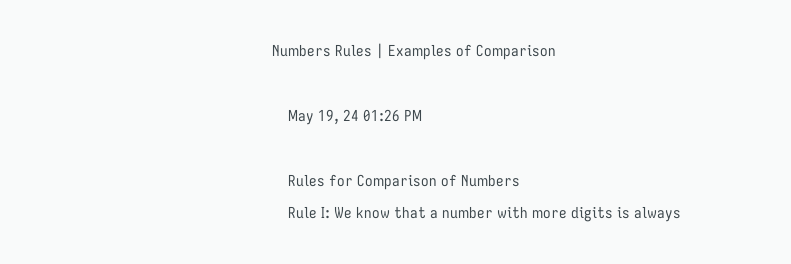Numbers Rules | Examples of Comparison

    May 19, 24 01:26 PM

    Rules for Comparison of Numbers
    Rule I: We know that a number with more digits is always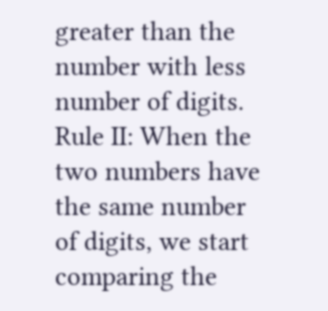greater than the number with less number of digits. Rule II: When the two numbers have the same number of digits, we start comparing the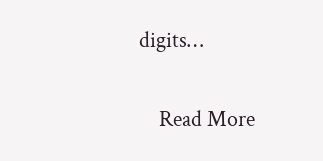digits…

    Read More